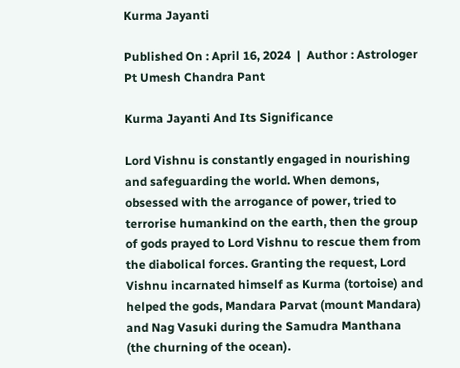Kurma Jayanti

Published On : April 16, 2024  |  Author : Astrologer Pt Umesh Chandra Pant

Kurma Jayanti And Its Significance

Lord Vishnu is constantly engaged in nourishing and safeguarding the world. When demons, obsessed with the arrogance of power, tried to terrorise humankind on the earth, then the group of gods prayed to Lord Vishnu to rescue them from the diabolical forces. Granting the request, Lord Vishnu incarnated himself as Kurma (tortoise) and helped the gods, Mandara Parvat (mount Mandara) and Nag Vasuki during the Samudra Manthana (the churning of the ocean).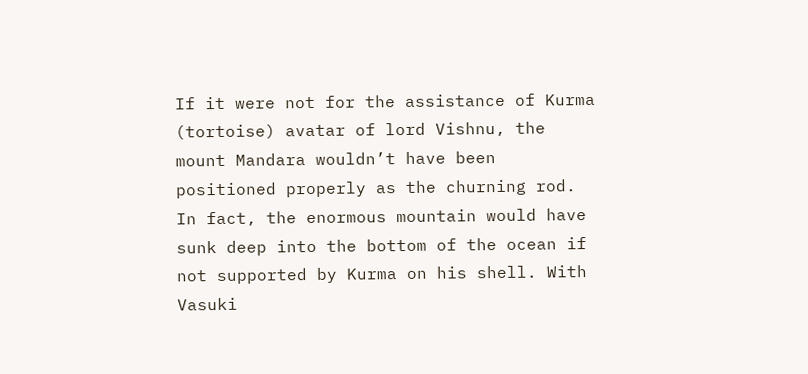If it were not for the assistance of Kurma (tortoise) avatar of lord Vishnu, the mount Mandara wouldn’t have been positioned properly as the churning rod. In fact, the enormous mountain would have sunk deep into the bottom of the ocean if not supported by Kurma on his shell. With Vasuki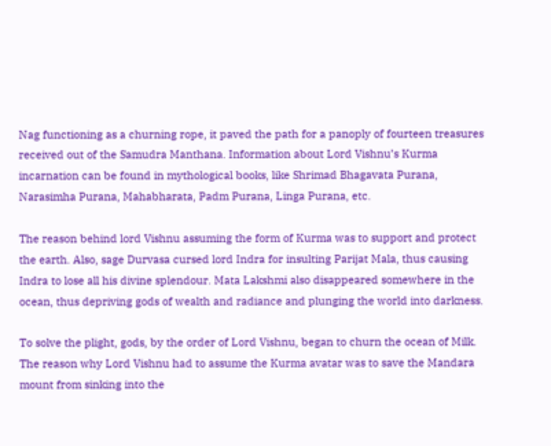Nag functioning as a churning rope, it paved the path for a panoply of fourteen treasures received out of the Samudra Manthana. Information about Lord Vishnu’s Kurma incarnation can be found in mythological books, like Shrimad Bhagavata Purana, Narasimha Purana, Mahabharata, Padm Purana, Linga Purana, etc.

The reason behind lord Vishnu assuming the form of Kurma was to support and protect the earth. Also, sage Durvasa cursed lord Indra for insulting Parijat Mala, thus causing Indra to lose all his divine splendour. Mata Lakshmi also disappeared somewhere in the ocean, thus depriving gods of wealth and radiance and plunging the world into darkness.

To solve the plight, gods, by the order of Lord Vishnu, began to churn the ocean of Milk. The reason why Lord Vishnu had to assume the Kurma avatar was to save the Mandara mount from sinking into the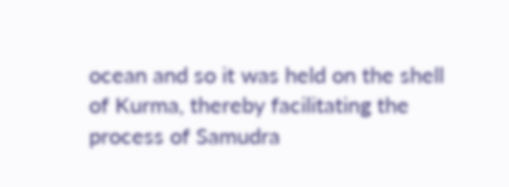ocean and so it was held on the shell of Kurma, thereby facilitating the process of Samudra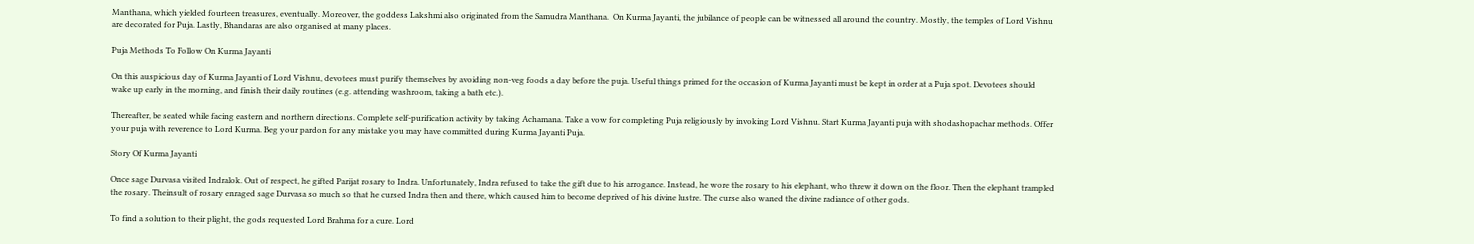Manthana, which yielded fourteen treasures, eventually. Moreover, the goddess Lakshmi also originated from the Samudra Manthana.  On Kurma Jayanti, the jubilance of people can be witnessed all around the country. Mostly, the temples of Lord Vishnu are decorated for Puja. Lastly, Bhandaras are also organised at many places.

Puja Methods To Follow On Kurma Jayanti

On this auspicious day of Kurma Jayanti of Lord Vishnu, devotees must purify themselves by avoiding non-veg foods a day before the puja. Useful things primed for the occasion of Kurma Jayanti must be kept in order at a Puja spot. Devotees should wake up early in the morning, and finish their daily routines (e.g. attending washroom, taking a bath etc.).

Thereafter, be seated while facing eastern and northern directions. Complete self-purification activity by taking Achamana. Take a vow for completing Puja religiously by invoking Lord Vishnu. Start Kurma Jayanti puja with shodashopachar methods. Offer your puja with reverence to Lord Kurma. Beg your pardon for any mistake you may have committed during Kurma Jayanti Puja.

Story Of Kurma Jayanti

Once sage Durvasa visited Indralok. Out of respect, he gifted Parijat rosary to Indra. Unfortunately, Indra refused to take the gift due to his arrogance. Instead, he wore the rosary to his elephant, who threw it down on the floor. Then the elephant trampled the rosary. Theinsult of rosary enraged sage Durvasa so much so that he cursed Indra then and there, which caused him to become deprived of his divine lustre. The curse also waned the divine radiance of other gods.

To find a solution to their plight, the gods requested Lord Brahma for a cure. Lord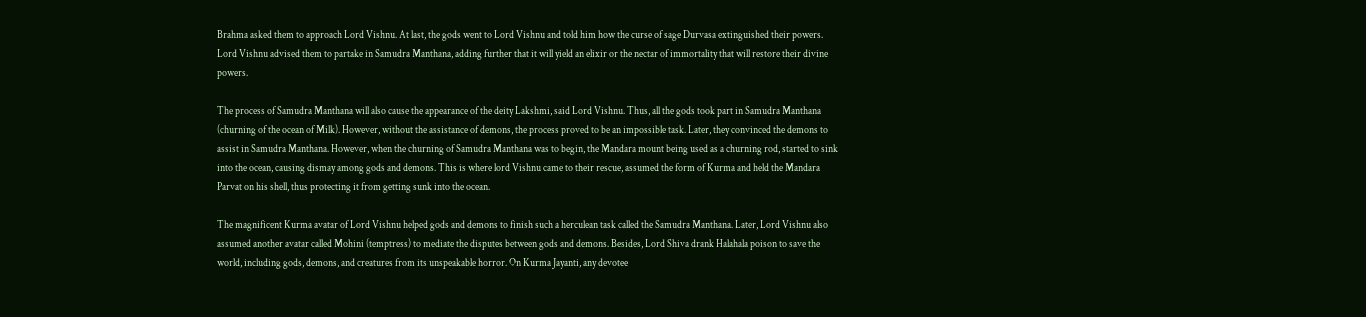Brahma asked them to approach Lord Vishnu. At last, the gods went to Lord Vishnu and told him how the curse of sage Durvasa extinguished their powers. Lord Vishnu advised them to partake in Samudra Manthana, adding further that it will yield an elixir or the nectar of immortality that will restore their divine powers.

The process of Samudra Manthana will also cause the appearance of the deity Lakshmi, said Lord Vishnu. Thus, all the gods took part in Samudra Manthana (churning of the ocean of Milk). However, without the assistance of demons, the process proved to be an impossible task. Later, they convinced the demons to assist in Samudra Manthana. However, when the churning of Samudra Manthana was to begin, the Mandara mount being used as a churning rod, started to sink into the ocean, causing dismay among gods and demons. This is where lord Vishnu came to their rescue, assumed the form of Kurma and held the Mandara Parvat on his shell, thus protecting it from getting sunk into the ocean.

The magnificent Kurma avatar of Lord Vishnu helped gods and demons to finish such a herculean task called the Samudra Manthana. Later, Lord Vishnu also assumed another avatar called Mohini (temptress) to mediate the disputes between gods and demons. Besides, Lord Shiva drank Halahala poison to save the world, including gods, demons, and creatures from its unspeakable horror. On Kurma Jayanti, any devotee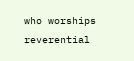who worships reverential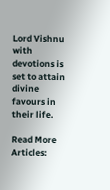Lord Vishnu with devotions is set to attain divine favours in their life.

Read More Articles: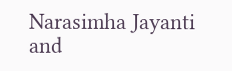Narasimha Jayanti and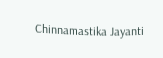Chinnamastika Jayanti